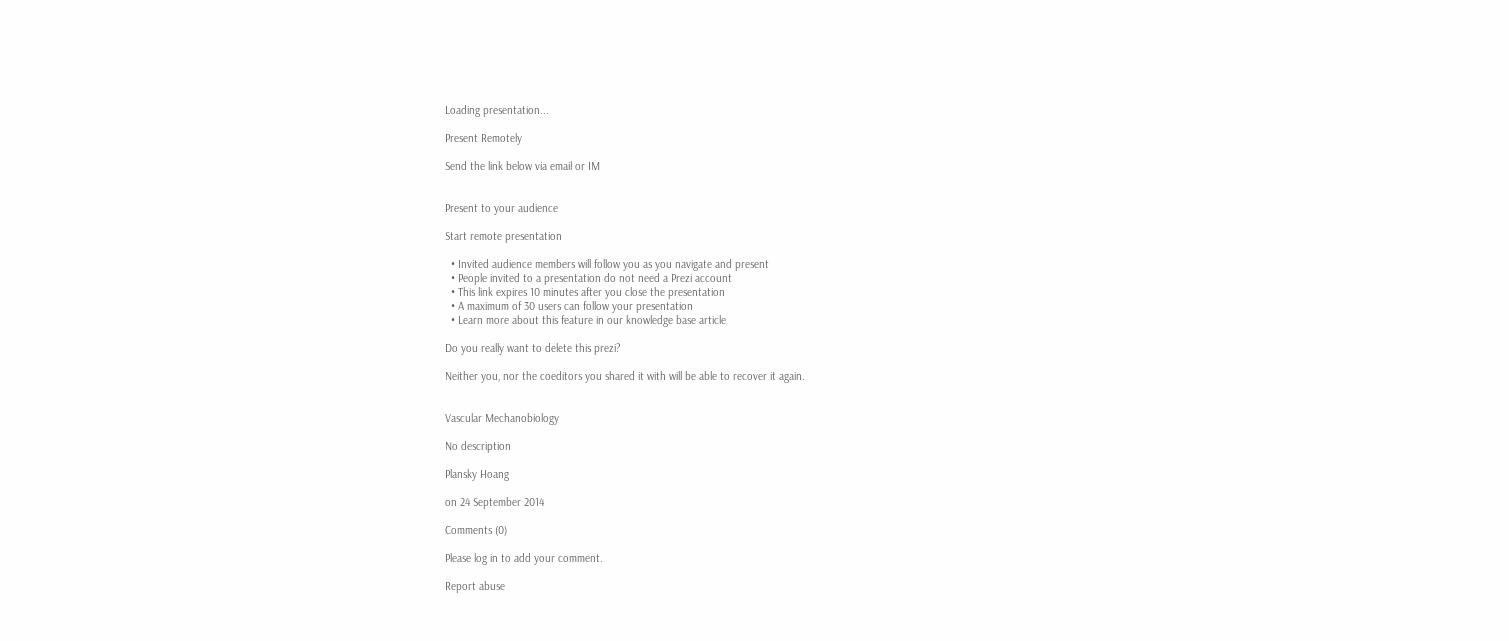Loading presentation...

Present Remotely

Send the link below via email or IM


Present to your audience

Start remote presentation

  • Invited audience members will follow you as you navigate and present
  • People invited to a presentation do not need a Prezi account
  • This link expires 10 minutes after you close the presentation
  • A maximum of 30 users can follow your presentation
  • Learn more about this feature in our knowledge base article

Do you really want to delete this prezi?

Neither you, nor the coeditors you shared it with will be able to recover it again.


Vascular Mechanobiology

No description

Plansky Hoang

on 24 September 2014

Comments (0)

Please log in to add your comment.

Report abuse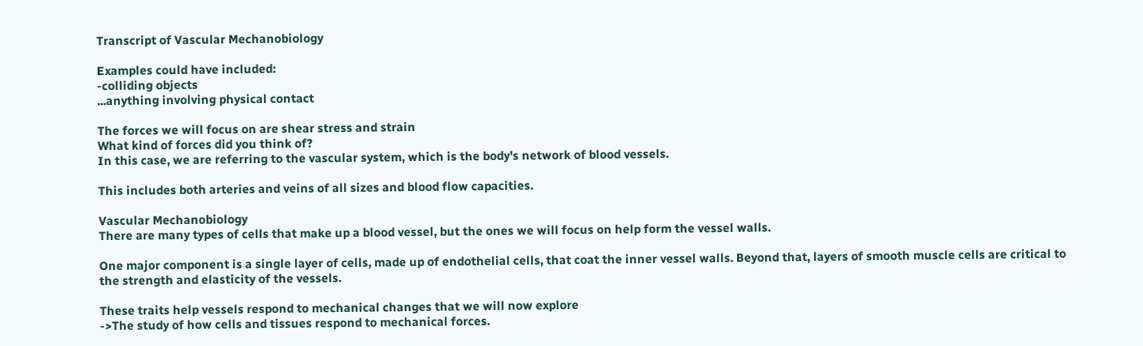Transcript of Vascular Mechanobiology

Examples could have included:
-colliding objects
...anything involving physical contact

The forces we will focus on are shear stress and strain
What kind of forces did you think of?
In this case, we are referring to the vascular system, which is the body's network of blood vessels.

This includes both arteries and veins of all sizes and blood flow capacities.

Vascular Mechanobiology
There are many types of cells that make up a blood vessel, but the ones we will focus on help form the vessel walls.

One major component is a single layer of cells, made up of endothelial cells, that coat the inner vessel walls. Beyond that, layers of smooth muscle cells are critical to the strength and elasticity of the vessels.

These traits help vessels respond to mechanical changes that we will now explore
->The study of how cells and tissues respond to mechanical forces.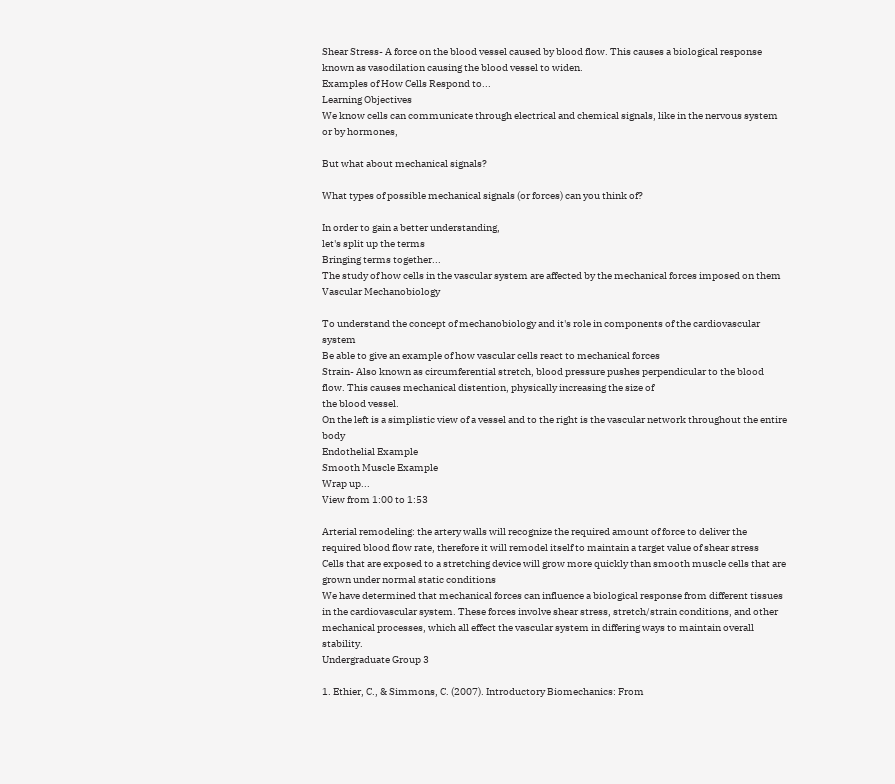Shear Stress- A force on the blood vessel caused by blood flow. This causes a biological response known as vasodilation causing the blood vessel to widen.
Examples of How Cells Respond to...
Learning Objectives
We know cells can communicate through electrical and chemical signals, like in the nervous system or by hormones,

But what about mechanical signals?

What types of possible mechanical signals (or forces) can you think of?

In order to gain a better understanding,
let's split up the terms
Bringing terms together...
The study of how cells in the vascular system are affected by the mechanical forces imposed on them
Vascular Mechanobiology

To understand the concept of mechanobiology and it's role in components of the cardiovascular system
Be able to give an example of how vascular cells react to mechanical forces
Strain- Also known as circumferential stretch, blood pressure pushes perpendicular to the blood flow. This causes mechanical distention, physically increasing the size of
the blood vessel.
On the left is a simplistic view of a vessel and to the right is the vascular network throughout the entire body
Endothelial Example
Smooth Muscle Example
Wrap up...
View from 1:00 to 1:53

Arterial remodeling: the artery walls will recognize the required amount of force to deliver the required blood flow rate, therefore it will remodel itself to maintain a target value of shear stress
Cells that are exposed to a stretching device will grow more quickly than smooth muscle cells that are grown under normal static conditions
We have determined that mechanical forces can influence a biological response from different tissues in the cardiovascular system. These forces involve shear stress, stretch/strain conditions, and other mechanical processes, which all effect the vascular system in differing ways to maintain overall stability.
Undergraduate Group 3

1. Ethier, C., & Simmons, C. (2007). Introductory Biomechanics: From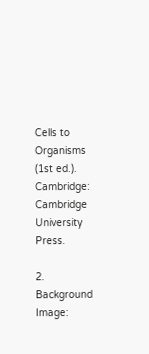Cells to Organisms (1st ed.). Cambridge: Cambridge University Press.

2. Background Image: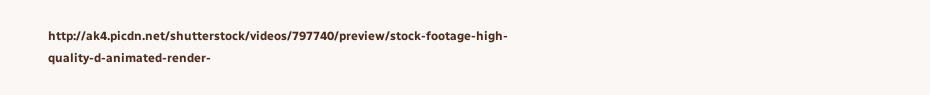http://ak4.picdn.net/shutterstock/videos/797740/preview/stock-footage-high-quality-d-animated-render-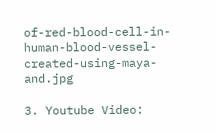of-red-blood-cell-in-human-blood-vessel-created-using-maya-and.jpg

3. Youtube Video: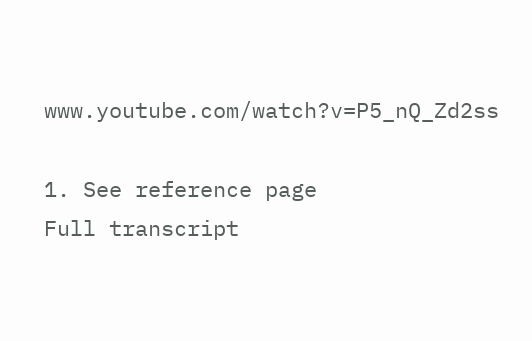www.youtube.com/watch?v=P5_nQ_Zd2ss

1. See reference page
Full transcript